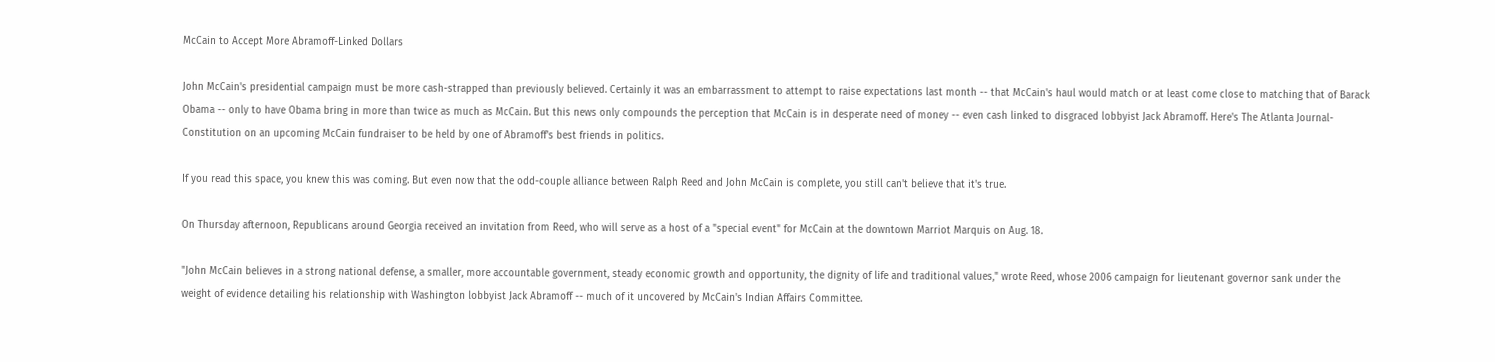McCain to Accept More Abramoff-Linked Dollars

John McCain's presidential campaign must be more cash-strapped than previously believed. Certainly it was an embarrassment to attempt to raise expectations last month -- that McCain's haul would match or at least come close to matching that of Barack Obama -- only to have Obama bring in more than twice as much as McCain. But this news only compounds the perception that McCain is in desperate need of money -- even cash linked to disgraced lobbyist Jack Abramoff. Here's The Atlanta Journal-Constitution on an upcoming McCain fundraiser to be held by one of Abramoff's best friends in politics.

If you read this space, you knew this was coming. But even now that the odd-couple alliance between Ralph Reed and John McCain is complete, you still can't believe that it's true.

On Thursday afternoon, Republicans around Georgia received an invitation from Reed, who will serve as a host of a "special event" for McCain at the downtown Marriot Marquis on Aug. 18.

"John McCain believes in a strong national defense, a smaller, more accountable government, steady economic growth and opportunity, the dignity of life and traditional values," wrote Reed, whose 2006 campaign for lieutenant governor sank under the weight of evidence detailing his relationship with Washington lobbyist Jack Abramoff -- much of it uncovered by McCain's Indian Affairs Committee.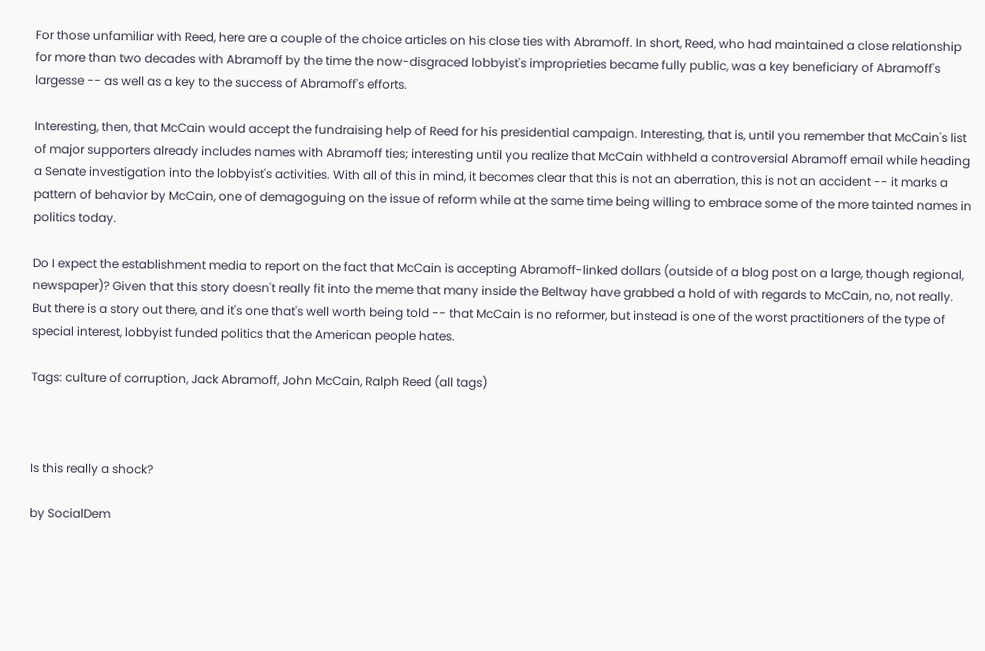For those unfamiliar with Reed, here are a couple of the choice articles on his close ties with Abramoff. In short, Reed, who had maintained a close relationship for more than two decades with Abramoff by the time the now-disgraced lobbyist's improprieties became fully public, was a key beneficiary of Abramoff's largesse -- as well as a key to the success of Abramoff's efforts.

Interesting, then, that McCain would accept the fundraising help of Reed for his presidential campaign. Interesting, that is, until you remember that McCain's list of major supporters already includes names with Abramoff ties; interesting until you realize that McCain withheld a controversial Abramoff email while heading a Senate investigation into the lobbyist's activities. With all of this in mind, it becomes clear that this is not an aberration, this is not an accident -- it marks a pattern of behavior by McCain, one of demagoguing on the issue of reform while at the same time being willing to embrace some of the more tainted names in politics today.

Do I expect the establishment media to report on the fact that McCain is accepting Abramoff-linked dollars (outside of a blog post on a large, though regional, newspaper)? Given that this story doesn't really fit into the meme that many inside the Beltway have grabbed a hold of with regards to McCain, no, not really. But there is a story out there, and it's one that's well worth being told -- that McCain is no reformer, but instead is one of the worst practitioners of the type of special interest, lobbyist funded politics that the American people hates.

Tags: culture of corruption, Jack Abramoff, John McCain, Ralph Reed (all tags)



Is this really a shock?

by SocialDem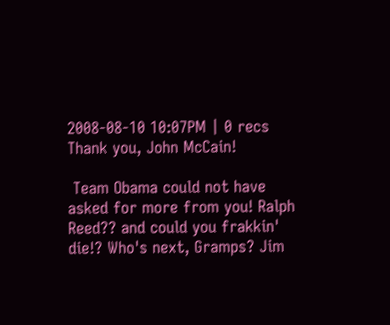2008-08-10 10:07PM | 0 recs
Thank you, John McCain!

 Team Obama could not have asked for more from you! Ralph Reed?? and could you frakkin' die!? Who's next, Gramps? Jim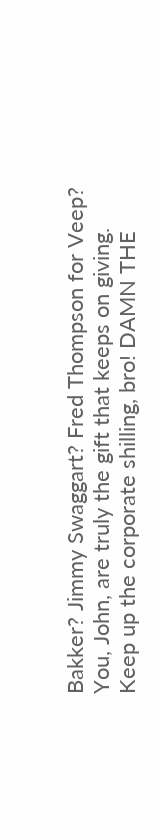Bakker? Jimmy Swaggart? Fred Thompson for Veep? You, John, are truly the gift that keeps on giving. Keep up the corporate shilling, bro! DAMN THE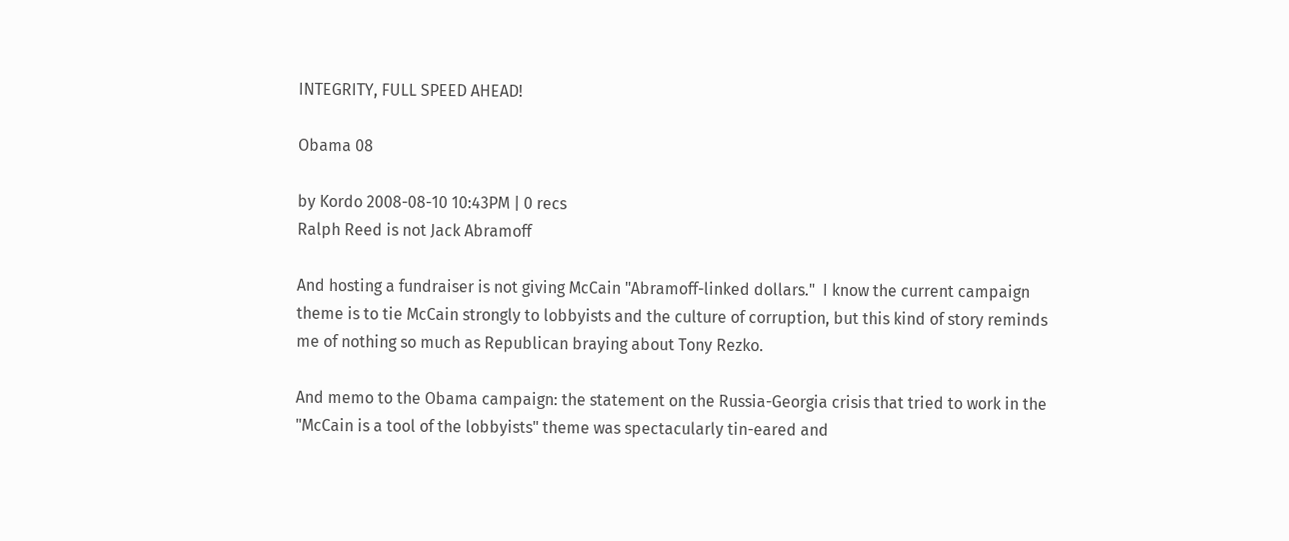INTEGRITY, FULL SPEED AHEAD!

Obama 08

by Kordo 2008-08-10 10:43PM | 0 recs
Ralph Reed is not Jack Abramoff

And hosting a fundraiser is not giving McCain "Abramoff-linked dollars."  I know the current campaign theme is to tie McCain strongly to lobbyists and the culture of corruption, but this kind of story reminds me of nothing so much as Republican braying about Tony Rezko.

And memo to the Obama campaign: the statement on the Russia-Georgia crisis that tried to work in the "McCain is a tool of the lobbyists" theme was spectacularly tin-eared and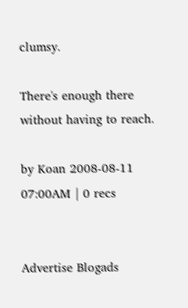clumsy.

There's enough there without having to reach.

by Koan 2008-08-11 07:00AM | 0 recs


Advertise Blogads